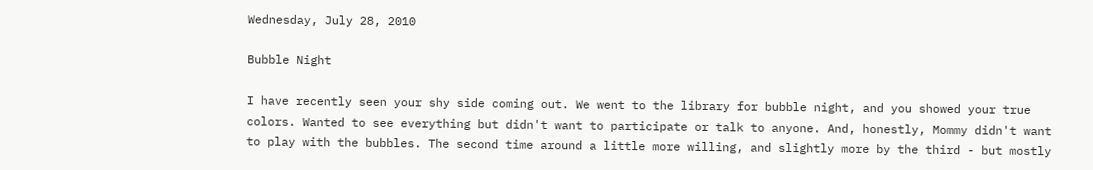Wednesday, July 28, 2010

Bubble Night

I have recently seen your shy side coming out. We went to the library for bubble night, and you showed your true colors. Wanted to see everything but didn't want to participate or talk to anyone. And, honestly, Mommy didn't want to play with the bubbles. The second time around a little more willing, and slightly more by the third - but mostly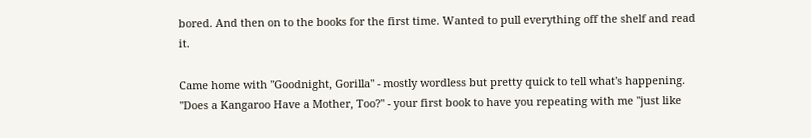bored. And then on to the books for the first time. Wanted to pull everything off the shelf and read it.

Came home with "Goodnight, Gorilla" - mostly wordless but pretty quick to tell what's happening. "Does a Kangaroo Have a Mother, Too?" - your first book to have you repeating with me "just like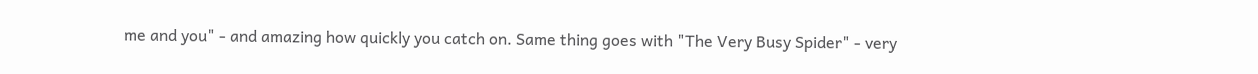me and you" - and amazing how quickly you catch on. Same thing goes with "The Very Busy Spider" - very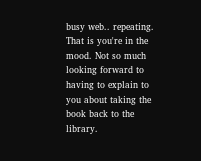busy web.. repeating. That is you're in the mood. Not so much looking forward to having to explain to you about taking the book back to the library.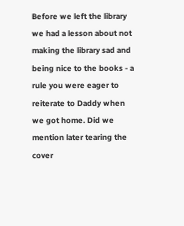Before we left the library we had a lesson about not making the library sad and being nice to the books - a rule you were eager to reiterate to Daddy when we got home. Did we mention later tearing the cover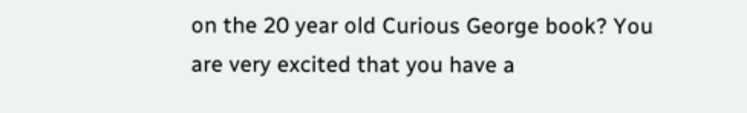on the 20 year old Curious George book? You are very excited that you have a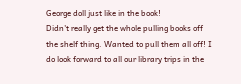George doll just like in the book!
Didn't really get the whole pulling books off the shelf thing. Wanted to pull them all off! I do look forward to all our library trips in the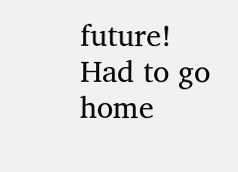future!
Had to go home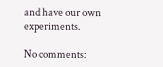and have our own experiments.

No comments: